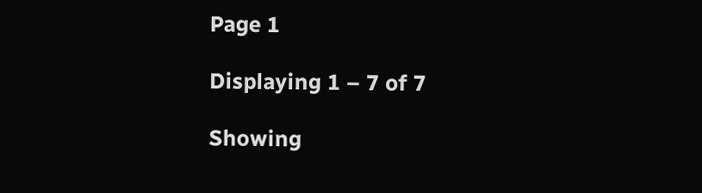Page 1

Displaying 1 – 7 of 7

Showing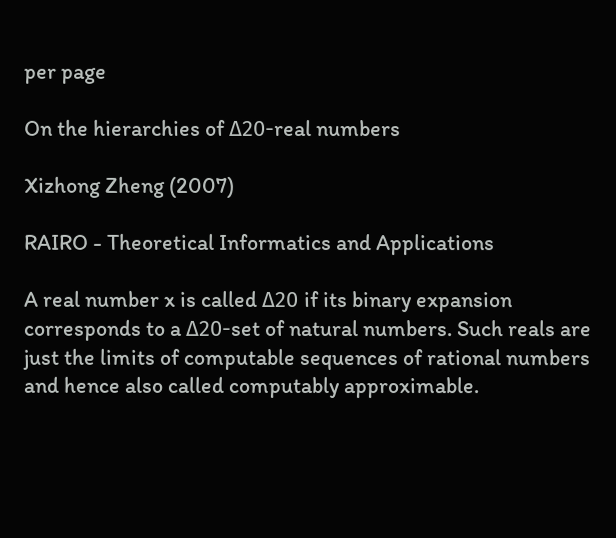per page

On the hierarchies of Δ20-real numbers

Xizhong Zheng (2007)

RAIRO - Theoretical Informatics and Applications

A real number x is called Δ20 if its binary expansion corresponds to a Δ20-set of natural numbers. Such reals are just the limits of computable sequences of rational numbers and hence also called computably approximable.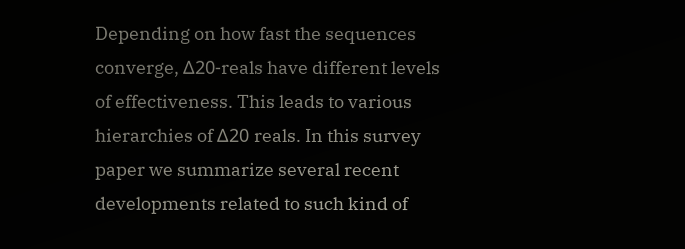Depending on how fast the sequences converge, Δ20-reals have different levels of effectiveness. This leads to various hierarchies of Δ20 reals. In this survey paper we summarize several recent developments related to such kind of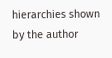hierarchies shown by the author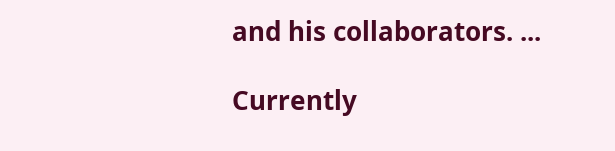and his collaborators. ...

Currently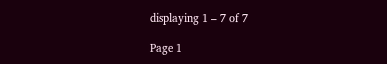displaying 1 – 7 of 7

Page 1